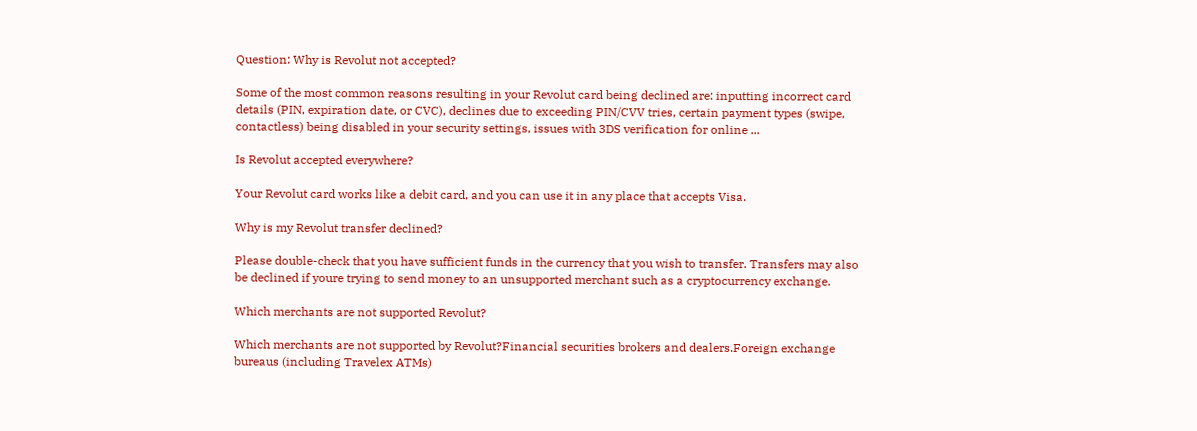Question: Why is Revolut not accepted?

Some of the most common reasons resulting in your Revolut card being declined are: inputting incorrect card details (PIN, expiration date, or CVC), declines due to exceeding PIN/CVV tries, certain payment types (swipe, contactless) being disabled in your security settings, issues with 3DS verification for online ...

Is Revolut accepted everywhere?

Your Revolut card works like a debit card, and you can use it in any place that accepts Visa.

Why is my Revolut transfer declined?

Please double-check that you have sufficient funds in the currency that you wish to transfer. Transfers may also be declined if youre trying to send money to an unsupported merchant such as a cryptocurrency exchange.

Which merchants are not supported Revolut?

Which merchants are not supported by Revolut?Financial securities brokers and dealers.Foreign exchange bureaus (including Travelex ATMs)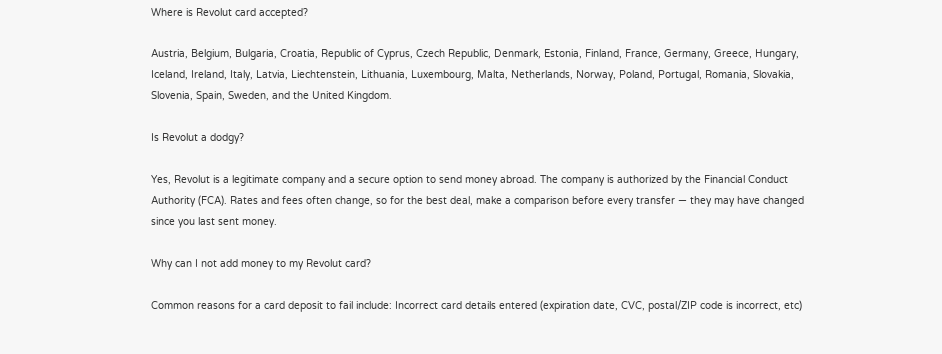Where is Revolut card accepted?

Austria, Belgium, Bulgaria, Croatia, Republic of Cyprus, Czech Republic, Denmark, Estonia, Finland, France, Germany, Greece, Hungary, Iceland, Ireland, Italy, Latvia, Liechtenstein, Lithuania, Luxembourg, Malta, Netherlands, Norway, Poland, Portugal, Romania, Slovakia, Slovenia, Spain, Sweden, and the United Kingdom.

Is Revolut a dodgy?

Yes, Revolut is a legitimate company and a secure option to send money abroad. The company is authorized by the Financial Conduct Authority (FCA). Rates and fees often change, so for the best deal, make a comparison before every transfer — they may have changed since you last sent money.

Why can I not add money to my Revolut card?

Common reasons for a card deposit to fail include: Incorrect card details entered (expiration date, CVC, postal/ZIP code is incorrect, etc)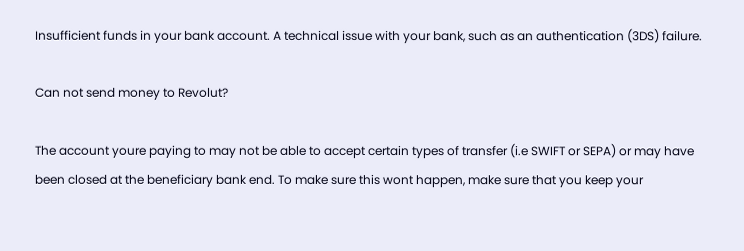Insufficient funds in your bank account. A technical issue with your bank, such as an authentication (3DS) failure.

Can not send money to Revolut?

The account youre paying to may not be able to accept certain types of transfer (i.e SWIFT or SEPA) or may have been closed at the beneficiary bank end. To make sure this wont happen, make sure that you keep your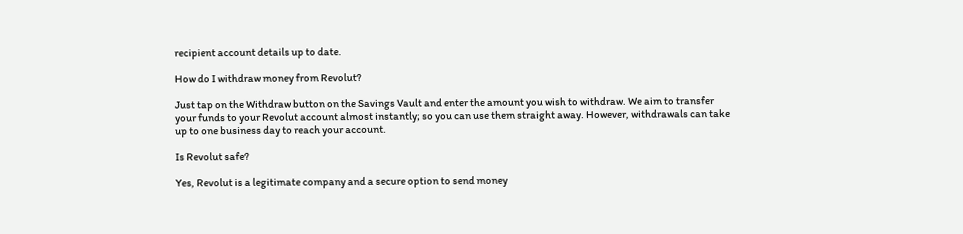recipient account details up to date.

How do I withdraw money from Revolut?

Just tap on the Withdraw button on the Savings Vault and enter the amount you wish to withdraw. We aim to transfer your funds to your Revolut account almost instantly; so you can use them straight away. However, withdrawals can take up to one business day to reach your account.

Is Revolut safe?

Yes, Revolut is a legitimate company and a secure option to send money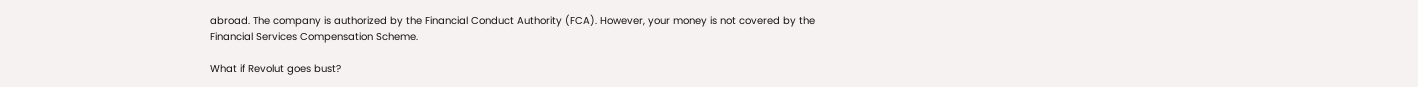abroad. The company is authorized by the Financial Conduct Authority (FCA). However, your money is not covered by the Financial Services Compensation Scheme.

What if Revolut goes bust?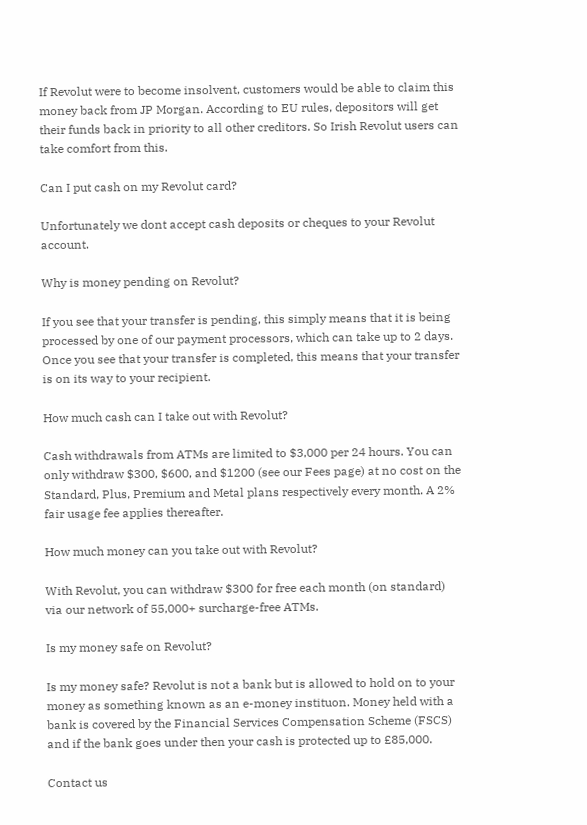If Revolut were to become insolvent, customers would be able to claim this money back from JP Morgan. According to EU rules, depositors will get their funds back in priority to all other creditors. So Irish Revolut users can take comfort from this.

Can I put cash on my Revolut card?

Unfortunately we dont accept cash deposits or cheques to your Revolut account.

Why is money pending on Revolut?

If you see that your transfer is pending, this simply means that it is being processed by one of our payment processors, which can take up to 2 days. Once you see that your transfer is completed, this means that your transfer is on its way to your recipient.

How much cash can I take out with Revolut?

Cash withdrawals from ATMs are limited to $3,000 per 24 hours. You can only withdraw $300, $600, and $1200 (see our Fees page) at no cost on the Standard, Plus, Premium and Metal plans respectively every month. A 2% fair usage fee applies thereafter.

How much money can you take out with Revolut?

With Revolut, you can withdraw $300 for free each month (on standard) via our network of 55,000+ surcharge-free ATMs.

Is my money safe on Revolut?

Is my money safe? Revolut is not a bank but is allowed to hold on to your money as something known as an e-money instituon. Money held with a bank is covered by the Financial Services Compensation Scheme (FSCS) and if the bank goes under then your cash is protected up to £85,000.

Contact us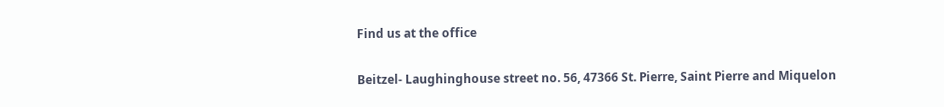Find us at the office

Beitzel- Laughinghouse street no. 56, 47366 St. Pierre, Saint Pierre and Miquelon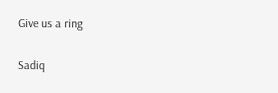Give us a ring

Sadiq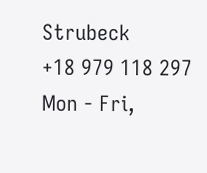Strubeck
+18 979 118 297
Mon - Fri,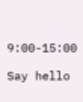9:00-15:00

Say hello